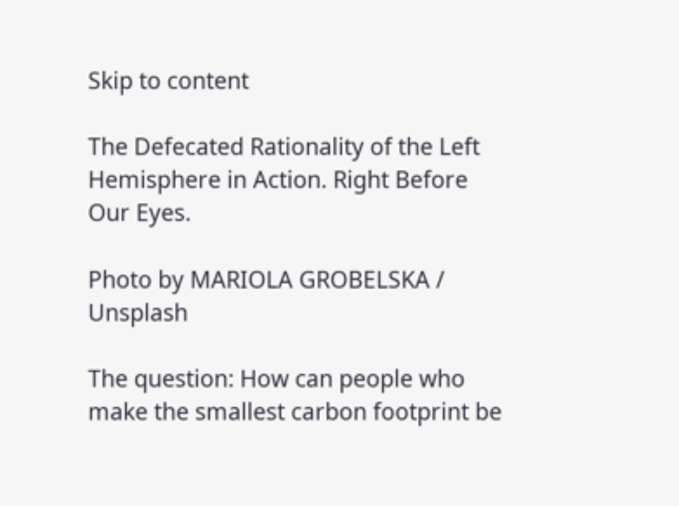Skip to content

The Defecated Rationality of the Left Hemisphere in Action. Right Before Our Eyes.

Photo by MARIOLA GROBELSKA / Unsplash

The question: How can people who make the smallest carbon footprint be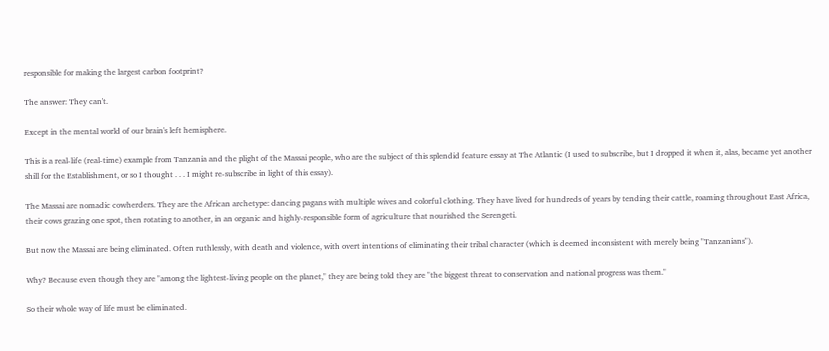responsible for making the largest carbon footprint?

The answer: They can't.

Except in the mental world of our brain's left hemisphere.

This is a real-life (real-time) example from Tanzania and the plight of the Massai people, who are the subject of this splendid feature essay at The Atlantic (I used to subscribe, but I dropped it when it, alas, became yet another shill for the Establishment, or so I thought . . . I might re-subscribe in light of this essay).

The Massai are nomadic cowherders. They are the African archetype: dancing pagans with multiple wives and colorful clothing. They have lived for hundreds of years by tending their cattle, roaming throughout East Africa, their cows grazing one spot, then rotating to another, in an organic and highly-responsible form of agriculture that nourished the Serengeti.

But now the Massai are being eliminated. Often ruthlessly, with death and violence, with overt intentions of eliminating their tribal character (which is deemed inconsistent with merely being "Tanzanians").

Why? Because even though they are "among the lightest-living people on the planet," they are being told they are "the biggest threat to conservation and national progress was them."

So their whole way of life must be eliminated.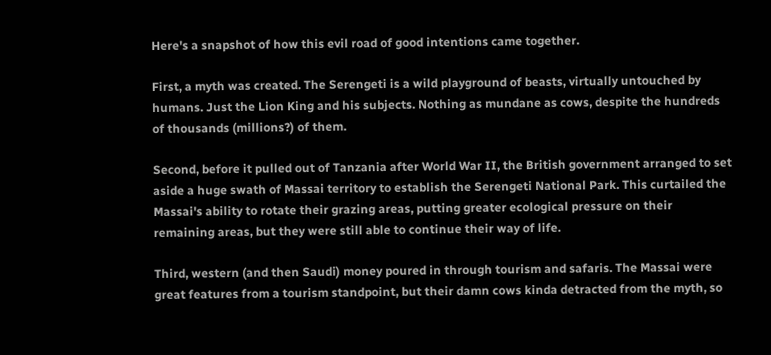Here's a snapshot of how this evil road of good intentions came together.

First, a myth was created. The Serengeti is a wild playground of beasts, virtually untouched by humans. Just the Lion King and his subjects. Nothing as mundane as cows, despite the hundreds of thousands (millions?) of them.

Second, before it pulled out of Tanzania after World War II, the British government arranged to set aside a huge swath of Massai territory to establish the Serengeti National Park. This curtailed the Massai's ability to rotate their grazing areas, putting greater ecological pressure on their remaining areas, but they were still able to continue their way of life.

Third, western (and then Saudi) money poured in through tourism and safaris. The Massai were great features from a tourism standpoint, but their damn cows kinda detracted from the myth, so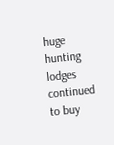huge hunting lodges continued to buy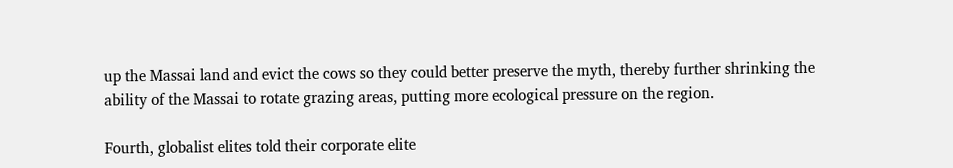up the Massai land and evict the cows so they could better preserve the myth, thereby further shrinking the ability of the Massai to rotate grazing areas, putting more ecological pressure on the region.

Fourth, globalist elites told their corporate elite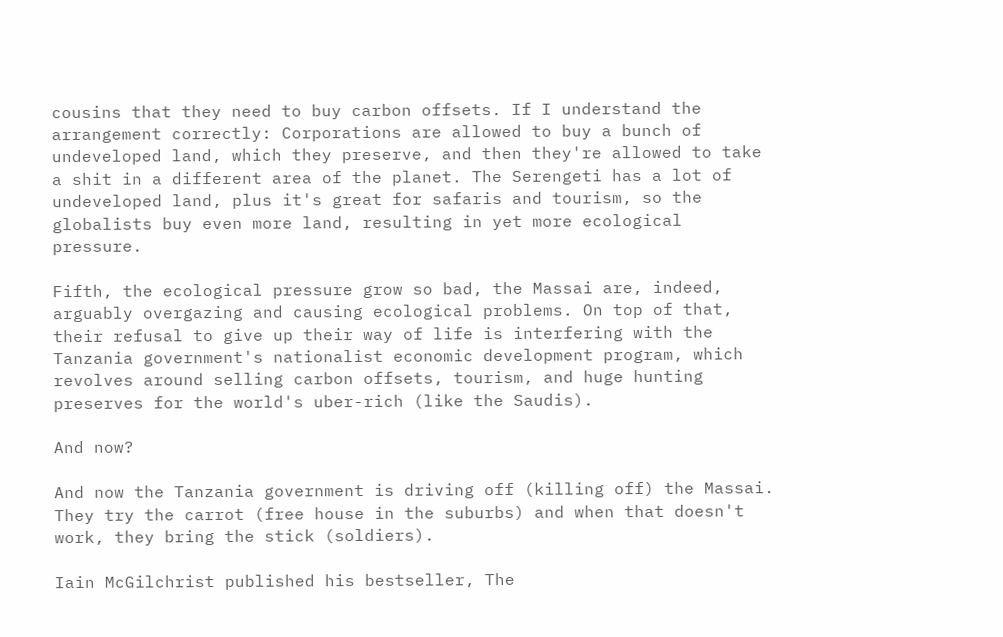cousins that they need to buy carbon offsets. If I understand the arrangement correctly: Corporations are allowed to buy a bunch of undeveloped land, which they preserve, and then they're allowed to take a shit in a different area of the planet. The Serengeti has a lot of undeveloped land, plus it's great for safaris and tourism, so the globalists buy even more land, resulting in yet more ecological pressure.

Fifth, the ecological pressure grow so bad, the Massai are, indeed, arguably overgazing and causing ecological problems. On top of that, their refusal to give up their way of life is interfering with the Tanzania government's nationalist economic development program, which revolves around selling carbon offsets, tourism, and huge hunting preserves for the world's uber-rich (like the Saudis).

And now?

And now the Tanzania government is driving off (killing off) the Massai. They try the carrot (free house in the suburbs) and when that doesn't work, they bring the stick (soldiers).

Iain McGilchrist published his bestseller, The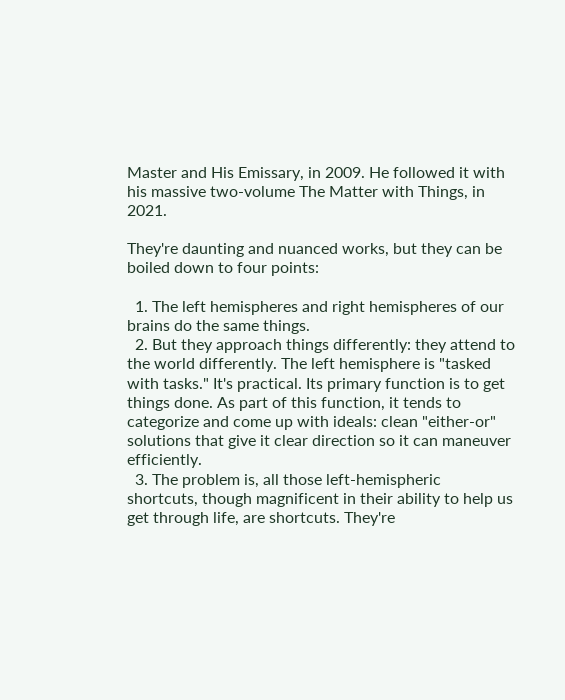Master and His Emissary, in 2009. He followed it with his massive two-volume The Matter with Things, in 2021.

They're daunting and nuanced works, but they can be boiled down to four points:

  1. The left hemispheres and right hemispheres of our brains do the same things.
  2. But they approach things differently: they attend to the world differently. The left hemisphere is "tasked with tasks." It's practical. Its primary function is to get things done. As part of this function, it tends to categorize and come up with ideals: clean "either-or" solutions that give it clear direction so it can maneuver efficiently.
  3. The problem is, all those left-hemispheric shortcuts, though magnificent in their ability to help us get through life, are shortcuts. They're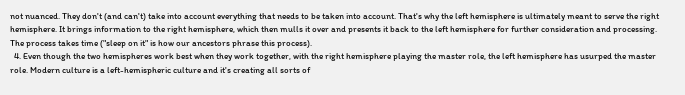not nuanced. They don't (and can't) take into account everything that needs to be taken into account. That's why the left hemisphere is ultimately meant to serve the right hemisphere. It brings information to the right hemisphere, which then mulls it over and presents it back to the left hemisphere for further consideration and processing. The process takes time ("sleep on it" is how our ancestors phrase this process).
  4. Even though the two hemispheres work best when they work together, with the right hemisphere playing the master role, the left hemisphere has usurped the master role. Modern culture is a left-hemispheric culture and it's creating all sorts of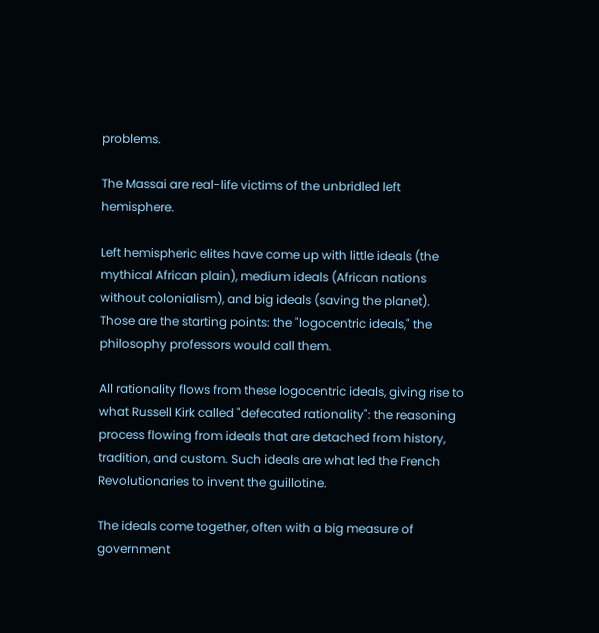problems.

The Massai are real-life victims of the unbridled left hemisphere.

Left hemispheric elites have come up with little ideals (the mythical African plain), medium ideals (African nations without colonialism), and big ideals (saving the planet). Those are the starting points: the "logocentric ideals," the philosophy professors would call them.

All rationality flows from these logocentric ideals, giving rise to what Russell Kirk called "defecated rationality": the reasoning process flowing from ideals that are detached from history, tradition, and custom. Such ideals are what led the French Revolutionaries to invent the guillotine.

The ideals come together, often with a big measure of government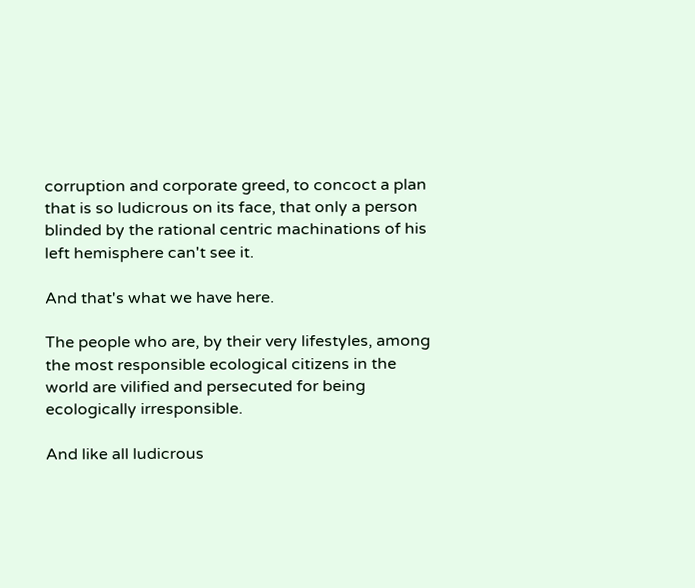corruption and corporate greed, to concoct a plan that is so ludicrous on its face, that only a person blinded by the rational centric machinations of his left hemisphere can't see it.

And that's what we have here.

The people who are, by their very lifestyles, among the most responsible ecological citizens in the world are vilified and persecuted for being ecologically irresponsible.

And like all ludicrous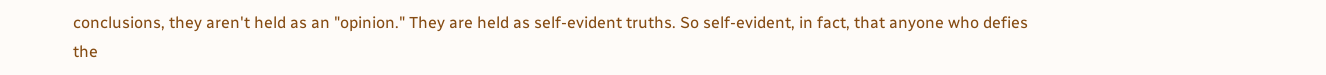conclusions, they aren't held as an "opinion." They are held as self-evident truths. So self-evident, in fact, that anyone who defies the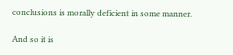conclusions is morally deficient in some manner.

And so it is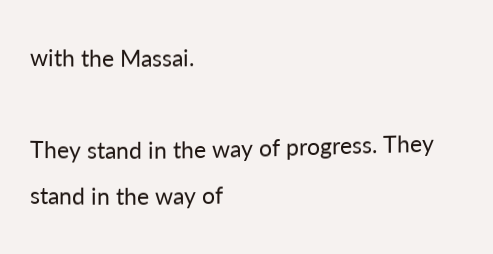with the Massai.

They stand in the way of progress. They stand in the way of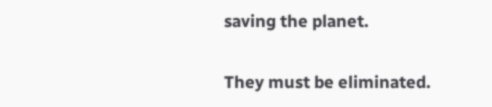saving the planet.

They must be eliminated.